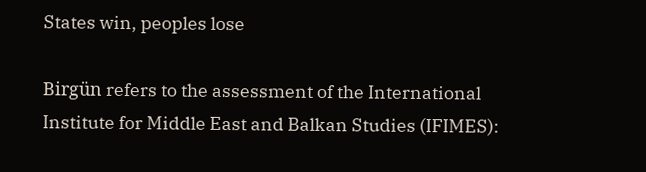States win, peoples lose

Birgün refers to the assessment of the International Institute for Middle East and Balkan Studies (IFIMES):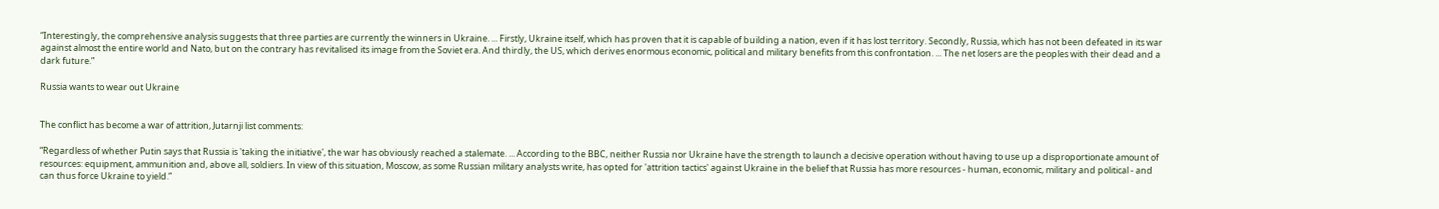“Interestingly, the comprehensive analysis suggests that three parties are currently the winners in Ukraine. ... Firstly, Ukraine itself, which has proven that it is capable of building a nation, even if it has lost territory. Secondly, Russia, which has not been defeated in its war against almost the entire world and Nato, but on the contrary has revitalised its image from the Soviet era. And thirdly, the US, which derives enormous economic, political and military benefits from this confrontation. ... The net losers are the peoples with their dead and a dark future.”

Russia wants to wear out Ukraine


The conflict has become a war of attrition, Jutarnji list comments:

“Regardless of whether Putin says that Russia is 'taking the initiative', the war has obviously reached a stalemate. ... According to the BBC, neither Russia nor Ukraine have the strength to launch a decisive operation without having to use up a disproportionate amount of resources: equipment, ammunition and, above all, soldiers. In view of this situation, Moscow, as some Russian military analysts write, has opted for 'attrition tactics' against Ukraine in the belief that Russia has more resources - human, economic, military and political - and can thus force Ukraine to yield.”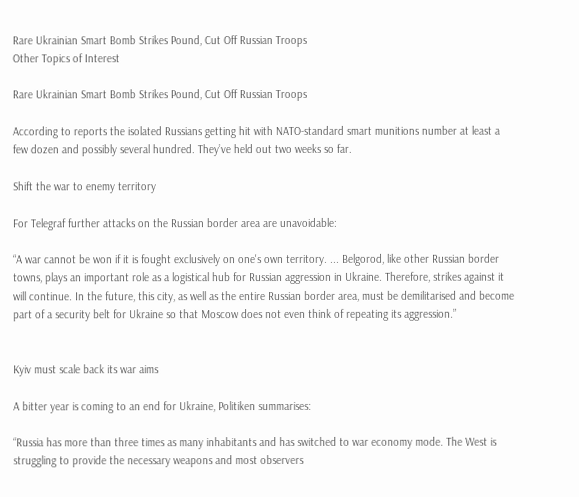Rare Ukrainian Smart Bomb Strikes Pound, Cut Off Russian Troops
Other Topics of Interest

Rare Ukrainian Smart Bomb Strikes Pound, Cut Off Russian Troops

According to reports the isolated Russians getting hit with NATO-standard smart munitions number at least a few dozen and possibly several hundred. They’ve held out two weeks so far.

Shift the war to enemy territory

For Telegraf further attacks on the Russian border area are unavoidable:

“A war cannot be won if it is fought exclusively on one's own territory. ... Belgorod, like other Russian border towns, plays an important role as a logistical hub for Russian aggression in Ukraine. Therefore, strikes against it will continue. In the future, this city, as well as the entire Russian border area, must be demilitarised and become part of a security belt for Ukraine so that Moscow does not even think of repeating its aggression.”


Kyiv must scale back its war aims

A bitter year is coming to an end for Ukraine, Politiken summarises:

“Russia has more than three times as many inhabitants and has switched to war economy mode. The West is struggling to provide the necessary weapons and most observers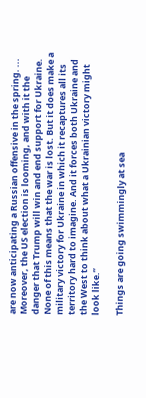are now anticipating a Russian offensive in the spring. ... Moreover, the US election is looming, and with it the danger that Trump will win and end support for Ukraine. None of this means that the war is lost. But it does make a military victory for Ukraine in which it recaptures all its territory hard to imagine. And it forces both Ukraine and the West to think about what a Ukrainian victory might look like.”

Things are going swimmingly at sea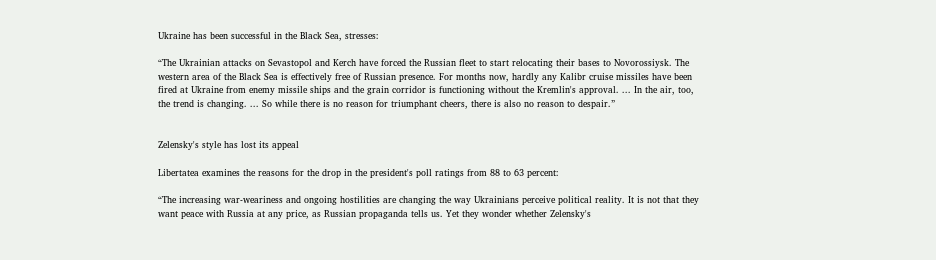Ukraine has been successful in the Black Sea, stresses:

“The Ukrainian attacks on Sevastopol and Kerch have forced the Russian fleet to start relocating their bases to Novorossiysk. The western area of the Black Sea is effectively free of Russian presence. For months now, hardly any Kalibr cruise missiles have been fired at Ukraine from enemy missile ships and the grain corridor is functioning without the Kremlin's approval. ... In the air, too, the trend is changing. ... So while there is no reason for triumphant cheers, there is also no reason to despair.”


Zelensky's style has lost its appeal

Libertatea examines the reasons for the drop in the president's poll ratings from 88 to 63 percent:

“The increasing war-weariness and ongoing hostilities are changing the way Ukrainians perceive political reality. It is not that they want peace with Russia at any price, as Russian propaganda tells us. Yet they wonder whether Zelensky's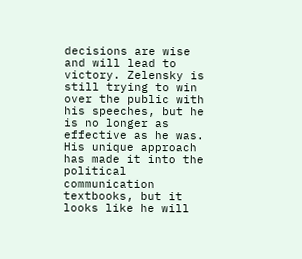decisions are wise and will lead to victory. Zelensky is still trying to win over the public with his speeches, but he is no longer as effective as he was. His unique approach has made it into the political communication textbooks, but it looks like he will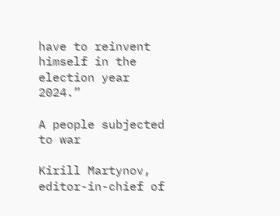have to reinvent himself in the election year 2024.”

A people subjected to war

Kirill Martynov, editor-in-chief of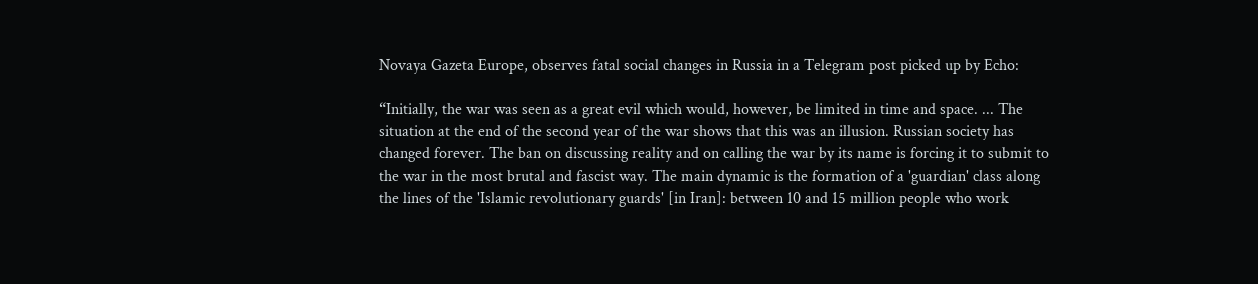Novaya Gazeta Europe, observes fatal social changes in Russia in a Telegram post picked up by Echo:

“Initially, the war was seen as a great evil which would, however, be limited in time and space. ... The situation at the end of the second year of the war shows that this was an illusion. Russian society has changed forever. The ban on discussing reality and on calling the war by its name is forcing it to submit to the war in the most brutal and fascist way. The main dynamic is the formation of a 'guardian' class along the lines of the 'Islamic revolutionary guards' [in Iran]: between 10 and 15 million people who work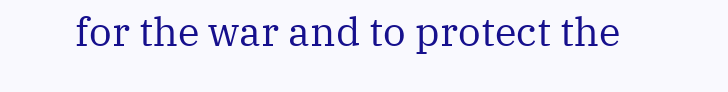for the war and to protect the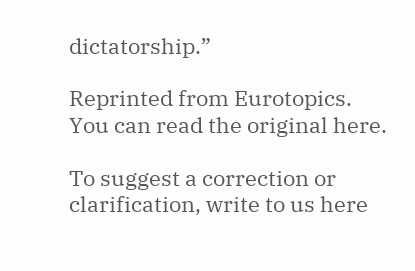dictatorship.”

Reprinted from Eurotopics.  You can read the original here.

To suggest a correction or clarification, write to us here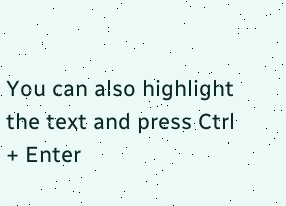You can also highlight the text and press Ctrl + Enter